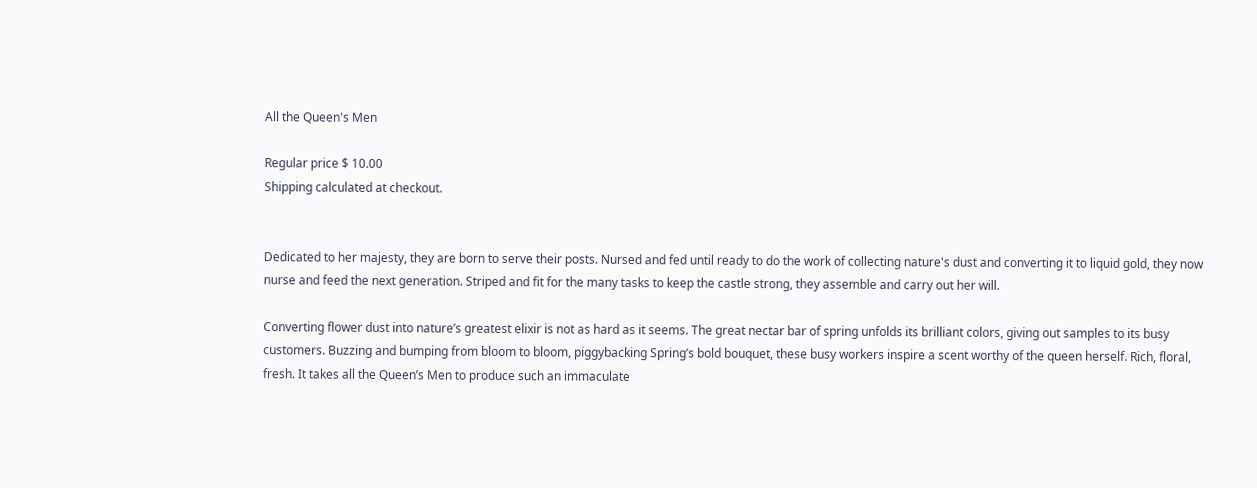All the Queen's Men

Regular price $ 10.00
Shipping calculated at checkout.


Dedicated to her majesty, they are born to serve their posts. Nursed and fed until ready to do the work of collecting nature's dust and converting it to liquid gold, they now nurse and feed the next generation. Striped and fit for the many tasks to keep the castle strong, they assemble and carry out her will.

Converting flower dust into nature’s greatest elixir is not as hard as it seems. The great nectar bar of spring unfolds its brilliant colors, giving out samples to its busy customers. Buzzing and bumping from bloom to bloom, piggybacking Spring’s bold bouquet, these busy workers inspire a scent worthy of the queen herself. Rich, floral, fresh. It takes all the Queen’s Men to produce such an immaculate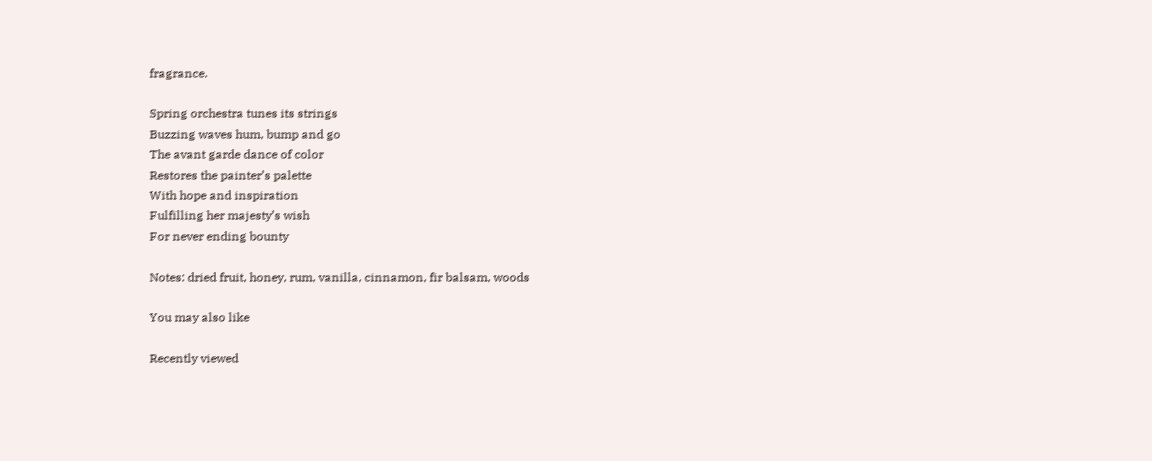fragrance.

Spring orchestra tunes its strings
Buzzing waves hum, bump and go
The avant garde dance of color
Restores the painter’s palette
With hope and inspiration
Fulfilling her majesty’s wish
For never ending bounty

Notes: dried fruit, honey, rum, vanilla, cinnamon, fir balsam, woods

You may also like

Recently viewed